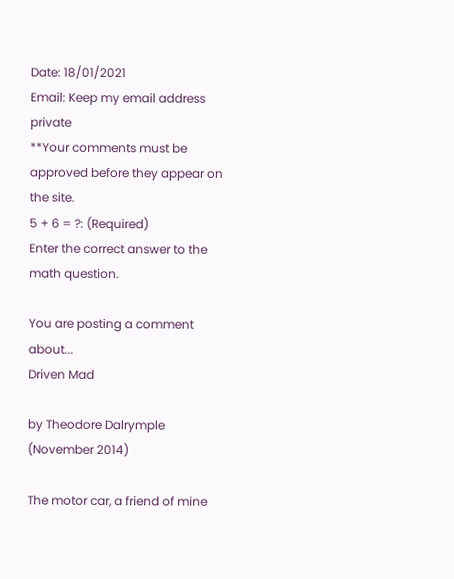Date: 18/01/2021
Email: Keep my email address private
**Your comments must be approved before they appear on the site.
5 + 6 = ?: (Required)
Enter the correct answer to the math question.

You are posting a comment about...
Driven Mad

by Theodore Dalrymple (November 2014)

The motor car, a friend of mine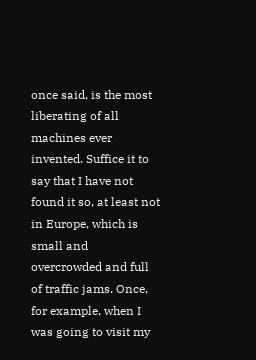once said, is the most liberating of all machines ever invented. Suffice it to say that I have not found it so, at least not in Europe, which is small and overcrowded and full of traffic jams. Once, for example, when I was going to visit my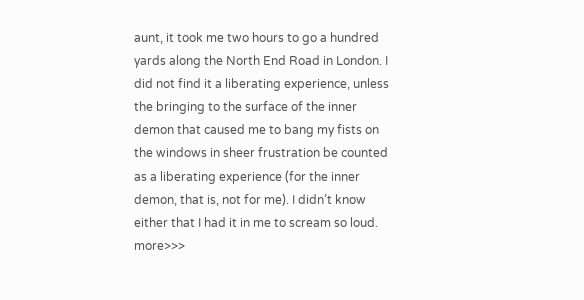aunt, it took me two hours to go a hundred yards along the North End Road in London. I did not find it a liberating experience, unless the bringing to the surface of the inner demon that caused me to bang my fists on the windows in sheer frustration be counted as a liberating experience (for the inner demon, that is, not for me). I didn’t know either that I had it in me to scream so loud.  more>>>